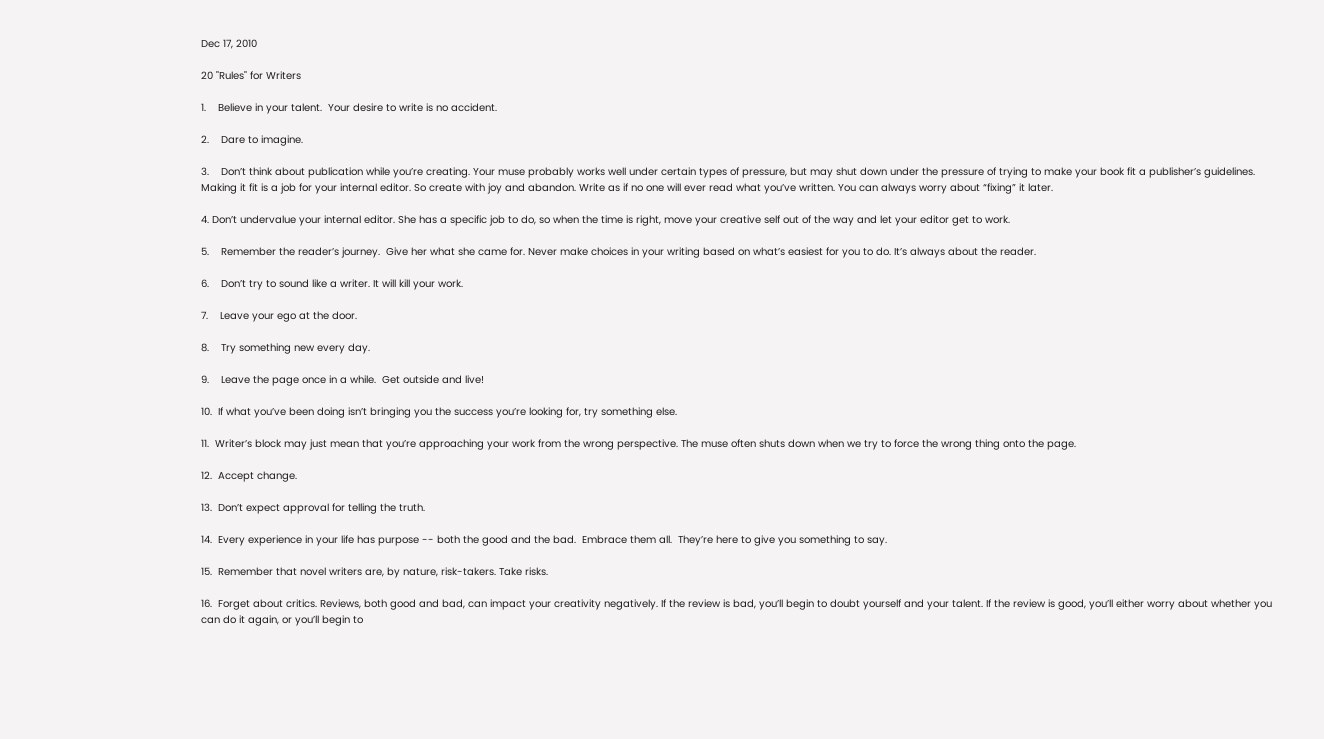Dec 17, 2010

20 "Rules" for Writers

1.    Believe in your talent.  Your desire to write is no accident.

2.    Dare to imagine.

3.    Don’t think about publication while you’re creating. Your muse probably works well under certain types of pressure, but may shut down under the pressure of trying to make your book fit a publisher’s guidelines. Making it fit is a job for your internal editor. So create with joy and abandon. Write as if no one will ever read what you’ve written. You can always worry about “fixing” it later.

4. Don’t undervalue your internal editor. She has a specific job to do, so when the time is right, move your creative self out of the way and let your editor get to work.

5.    Remember the reader’s journey.  Give her what she came for. Never make choices in your writing based on what’s easiest for you to do. It’s always about the reader.

6.    Don’t try to sound like a writer. It will kill your work.

7.    Leave your ego at the door.

8.    Try something new every day.

9.    Leave the page once in a while.  Get outside and live!

10.  If what you’ve been doing isn’t bringing you the success you’re looking for, try something else.

11.  Writer’s block may just mean that you’re approaching your work from the wrong perspective. The muse often shuts down when we try to force the wrong thing onto the page.

12.  Accept change.

13.  Don’t expect approval for telling the truth.

14.  Every experience in your life has purpose -- both the good and the bad.  Embrace them all.  They’re here to give you something to say.

15.  Remember that novel writers are, by nature, risk-takers. Take risks.

16.  Forget about critics. Reviews, both good and bad, can impact your creativity negatively. If the review is bad, you’ll begin to doubt yourself and your talent. If the review is good, you’ll either worry about whether you can do it again, or you’ll begin to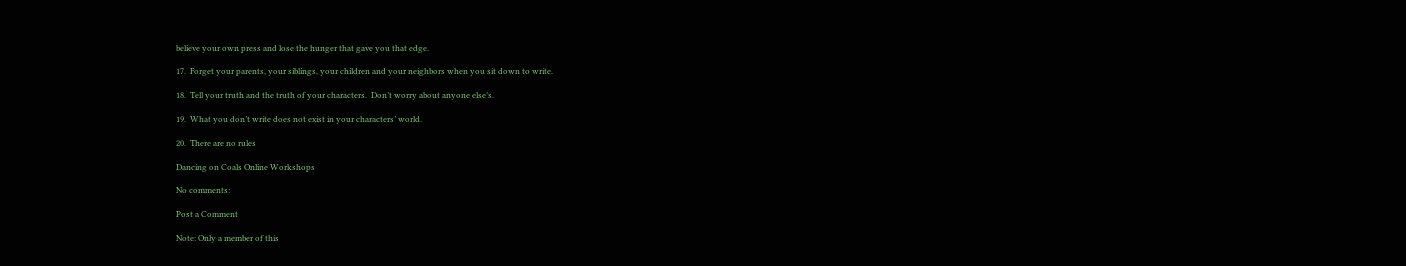believe your own press and lose the hunger that gave you that edge.

17.  Forget your parents, your siblings, your children and your neighbors when you sit down to write.

18.  Tell your truth and the truth of your characters.  Don’t worry about anyone else’s.

19.  What you don’t write does not exist in your characters’ world.

20.  There are no rules

Dancing on Coals Online Workshops

No comments:

Post a Comment

Note: Only a member of this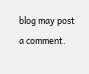blog may post a comment.